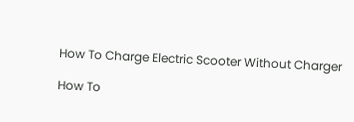How To Charge Electric Scooter Without Charger

How To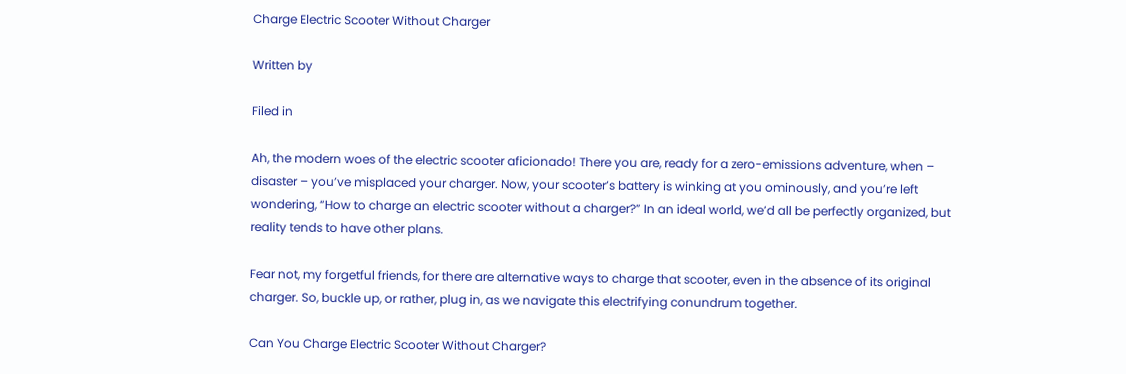Charge Electric Scooter Without Charger

Written by

Filed in

Ah, the modern woes of the electric scooter aficionado! There you are, ready for a zero-emissions adventure, when – disaster – you’ve misplaced your charger. Now, your scooter’s battery is winking at you ominously, and you’re left wondering, “How to charge an electric scooter without a charger?” In an ideal world, we’d all be perfectly organized, but reality tends to have other plans.

Fear not, my forgetful friends, for there are alternative ways to charge that scooter, even in the absence of its original charger. So, buckle up, or rather, plug in, as we navigate this electrifying conundrum together.

Can You Charge Electric Scooter Without Charger?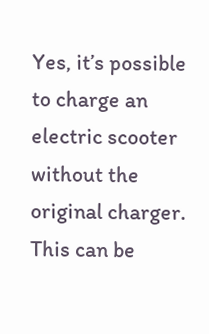Yes, it’s possible to charge an electric scooter without the original charger. This can be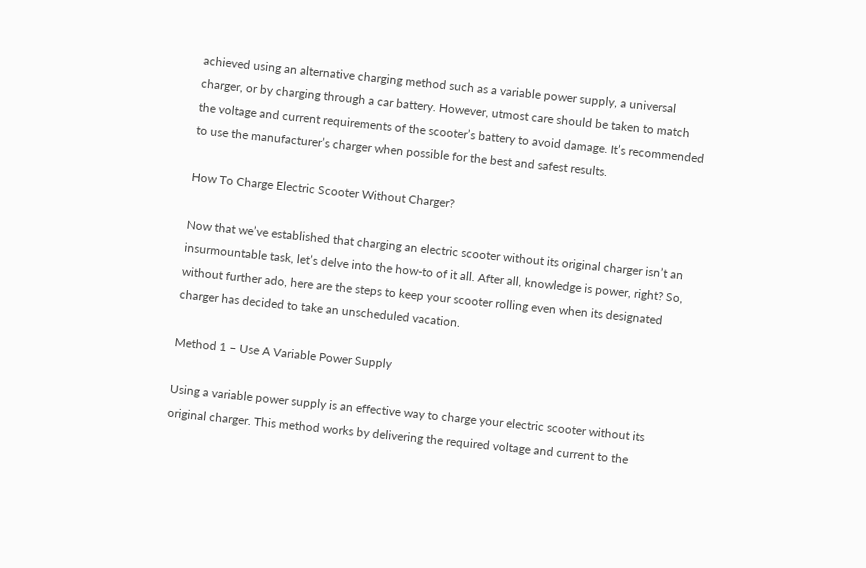achieved using an alternative charging method such as a variable power supply, a universal charger, or by charging through a car battery. However, utmost care should be taken to match the voltage and current requirements of the scooter’s battery to avoid damage. It’s recommended to use the manufacturer’s charger when possible for the best and safest results.

How To Charge Electric Scooter Without Charger?

Now that we’ve established that charging an electric scooter without its original charger isn’t an insurmountable task, let’s delve into the how-to of it all. After all, knowledge is power, right? So, without further ado, here are the steps to keep your scooter rolling even when its designated charger has decided to take an unscheduled vacation.

Method 1 – Use A Variable Power Supply

Using a variable power supply is an effective way to charge your electric scooter without its original charger. This method works by delivering the required voltage and current to the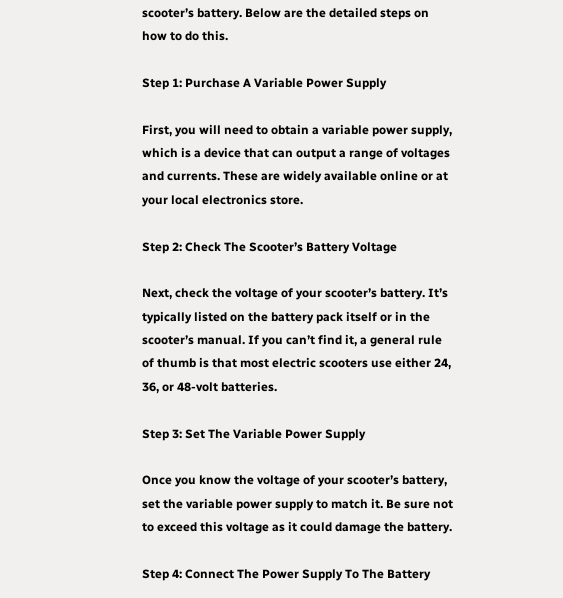scooter’s battery. Below are the detailed steps on how to do this.

Step 1: Purchase A Variable Power Supply

First, you will need to obtain a variable power supply, which is a device that can output a range of voltages and currents. These are widely available online or at your local electronics store.

Step 2: Check The Scooter’s Battery Voltage

Next, check the voltage of your scooter’s battery. It’s typically listed on the battery pack itself or in the scooter’s manual. If you can’t find it, a general rule of thumb is that most electric scooters use either 24, 36, or 48-volt batteries.

Step 3: Set The Variable Power Supply

Once you know the voltage of your scooter’s battery, set the variable power supply to match it. Be sure not to exceed this voltage as it could damage the battery.

Step 4: Connect The Power Supply To The Battery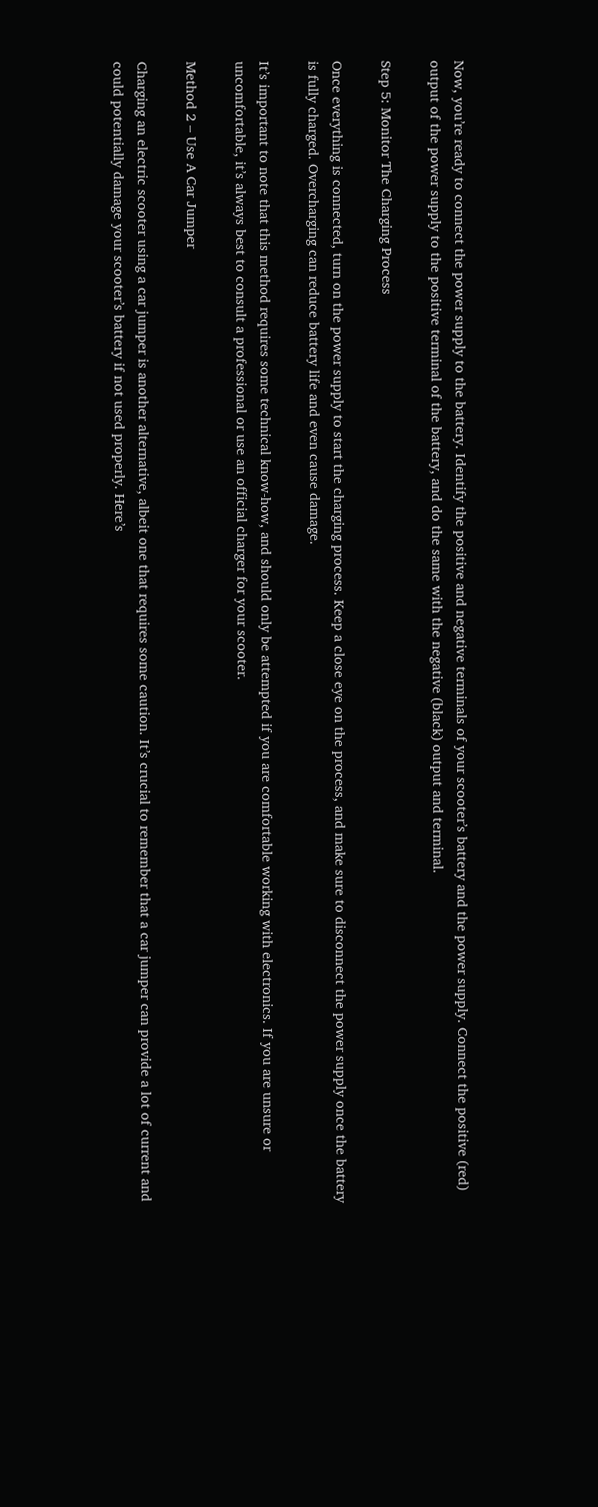Now, you’re ready to connect the power supply to the battery. Identify the positive and negative terminals of your scooter’s battery and the power supply. Connect the positive (red) output of the power supply to the positive terminal of the battery, and do the same with the negative (black) output and terminal.

Step 5: Monitor The Charging Process

Once everything is connected, turn on the power supply to start the charging process. Keep a close eye on the process, and make sure to disconnect the power supply once the battery is fully charged. Overcharging can reduce battery life and even cause damage.

It’s important to note that this method requires some technical know-how, and should only be attempted if you are comfortable working with electronics. If you are unsure or uncomfortable, it’s always best to consult a professional or use an official charger for your scooter.

Method 2 – Use A Car Jumper

Charging an electric scooter using a car jumper is another alternative, albeit one that requires some caution. It’s crucial to remember that a car jumper can provide a lot of current and could potentially damage your scooter’s battery if not used properly. Here’s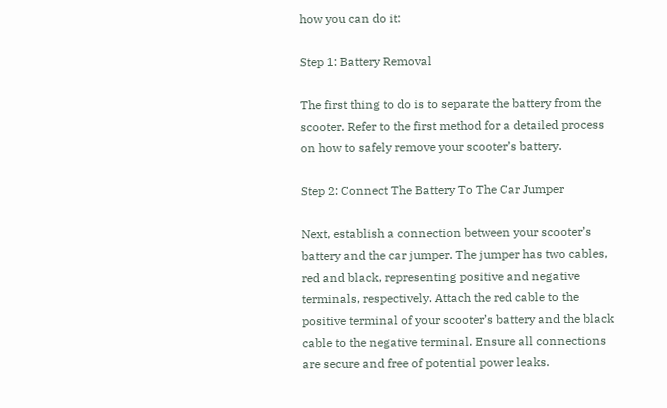how you can do it:

Step 1: Battery Removal

The first thing to do is to separate the battery from the scooter. Refer to the first method for a detailed process on how to safely remove your scooter’s battery.

Step 2: Connect The Battery To The Car Jumper

Next, establish a connection between your scooter’s battery and the car jumper. The jumper has two cables, red and black, representing positive and negative terminals, respectively. Attach the red cable to the positive terminal of your scooter’s battery and the black cable to the negative terminal. Ensure all connections are secure and free of potential power leaks.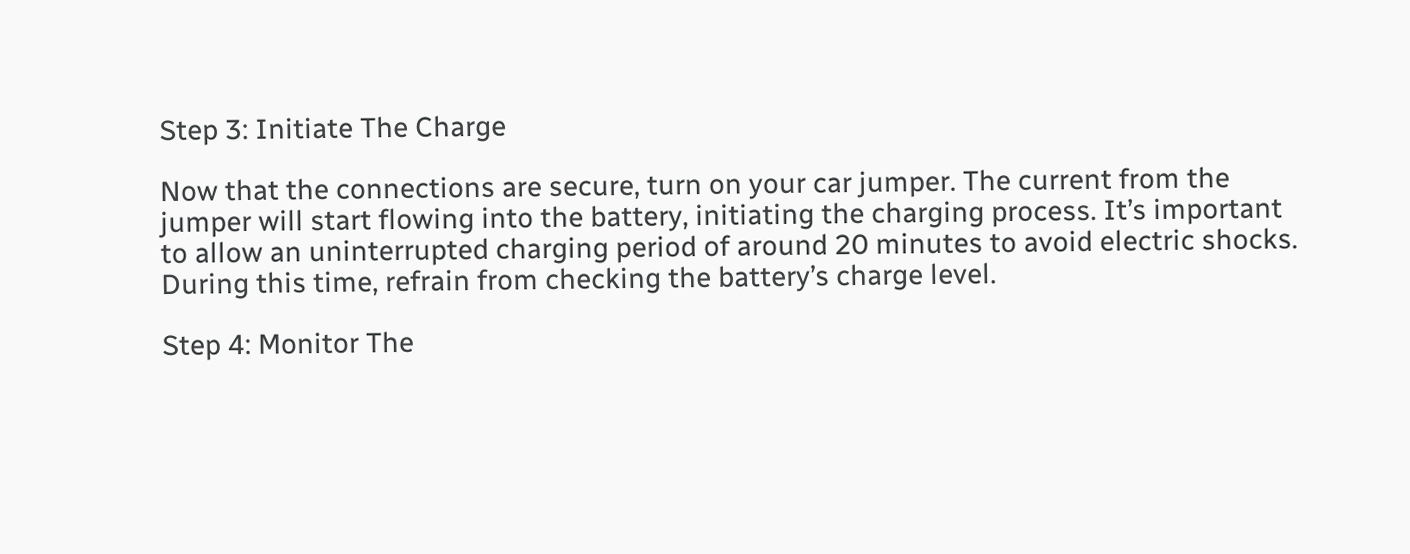Step 3: Initiate The Charge

Now that the connections are secure, turn on your car jumper. The current from the jumper will start flowing into the battery, initiating the charging process. It’s important to allow an uninterrupted charging period of around 20 minutes to avoid electric shocks. During this time, refrain from checking the battery’s charge level.

Step 4: Monitor The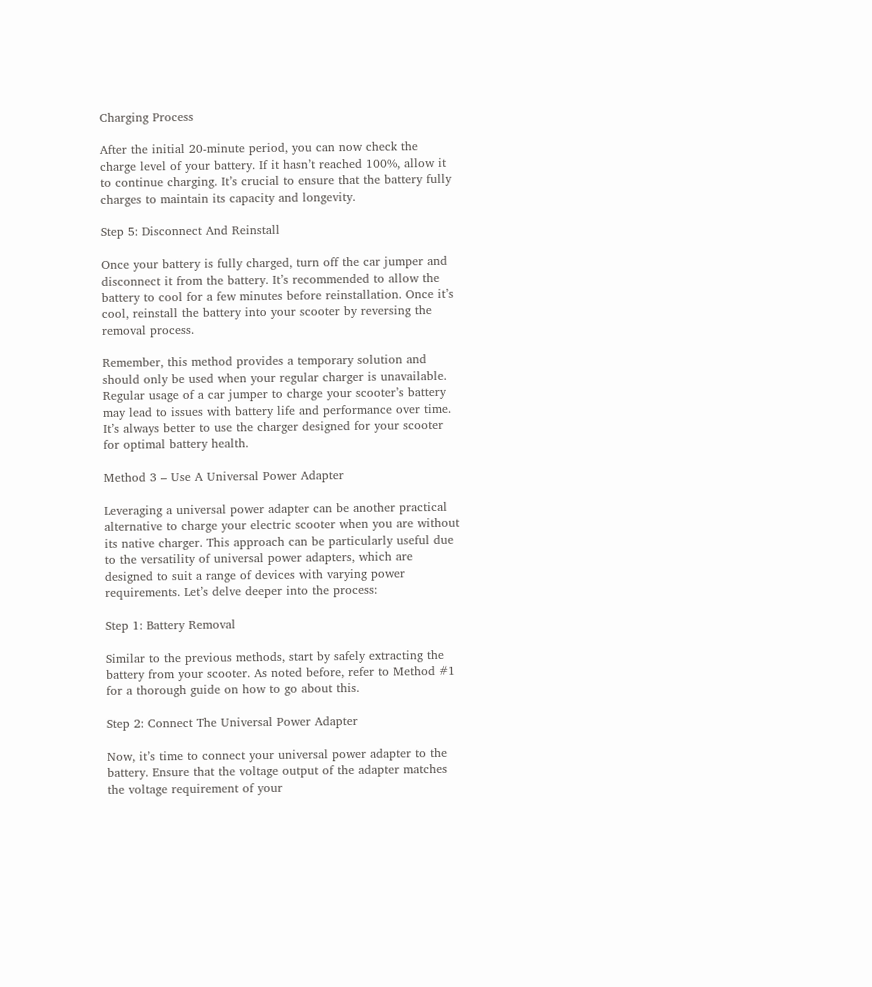Charging Process

After the initial 20-minute period, you can now check the charge level of your battery. If it hasn’t reached 100%, allow it to continue charging. It’s crucial to ensure that the battery fully charges to maintain its capacity and longevity.

Step 5: Disconnect And Reinstall

Once your battery is fully charged, turn off the car jumper and disconnect it from the battery. It’s recommended to allow the battery to cool for a few minutes before reinstallation. Once it’s cool, reinstall the battery into your scooter by reversing the removal process.

Remember, this method provides a temporary solution and should only be used when your regular charger is unavailable. Regular usage of a car jumper to charge your scooter’s battery may lead to issues with battery life and performance over time. It’s always better to use the charger designed for your scooter for optimal battery health.

Method 3 – Use A Universal Power Adapter

Leveraging a universal power adapter can be another practical alternative to charge your electric scooter when you are without its native charger. This approach can be particularly useful due to the versatility of universal power adapters, which are designed to suit a range of devices with varying power requirements. Let’s delve deeper into the process:

Step 1: Battery Removal

Similar to the previous methods, start by safely extracting the battery from your scooter. As noted before, refer to Method #1 for a thorough guide on how to go about this.

Step 2: Connect The Universal Power Adapter

Now, it’s time to connect your universal power adapter to the battery. Ensure that the voltage output of the adapter matches the voltage requirement of your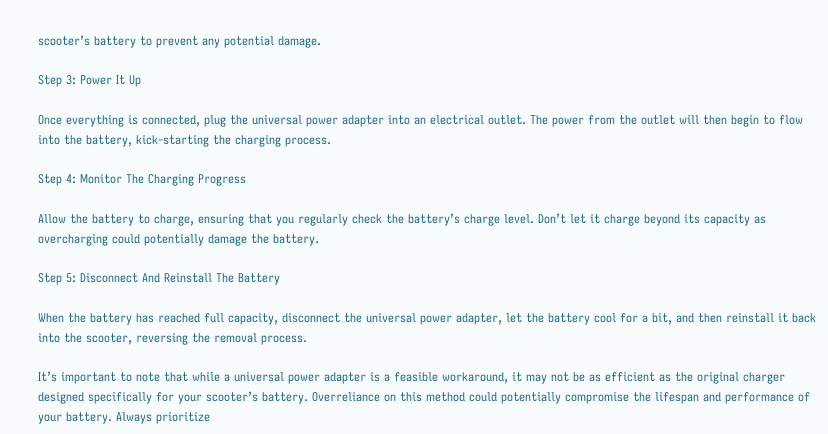scooter’s battery to prevent any potential damage.

Step 3: Power It Up

Once everything is connected, plug the universal power adapter into an electrical outlet. The power from the outlet will then begin to flow into the battery, kick-starting the charging process.

Step 4: Monitor The Charging Progress

Allow the battery to charge, ensuring that you regularly check the battery’s charge level. Don’t let it charge beyond its capacity as overcharging could potentially damage the battery.

Step 5: Disconnect And Reinstall The Battery

When the battery has reached full capacity, disconnect the universal power adapter, let the battery cool for a bit, and then reinstall it back into the scooter, reversing the removal process.

It’s important to note that while a universal power adapter is a feasible workaround, it may not be as efficient as the original charger designed specifically for your scooter’s battery. Overreliance on this method could potentially compromise the lifespan and performance of your battery. Always prioritize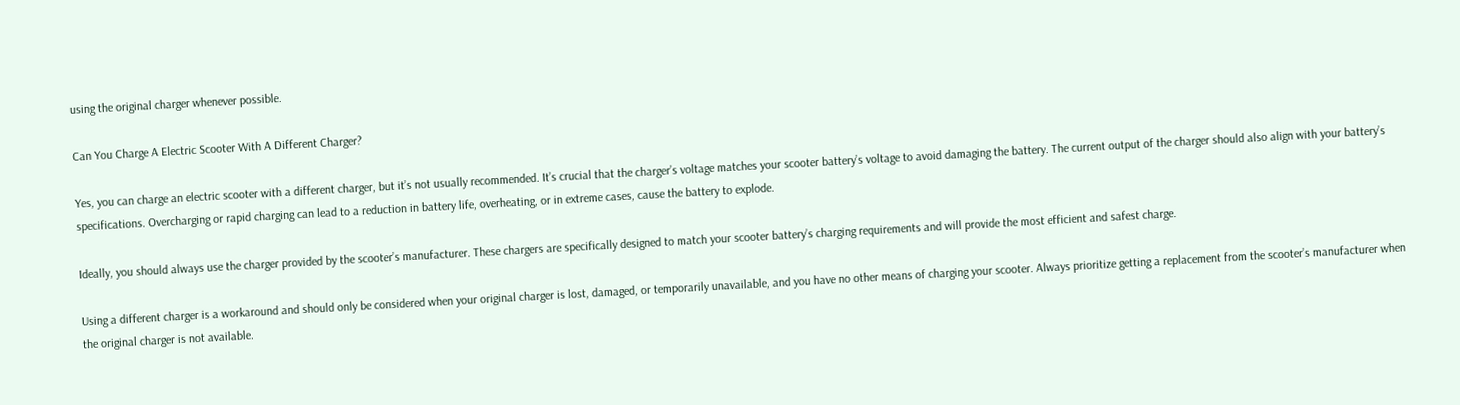using the original charger whenever possible.

Can You Charge A Electric Scooter With A Different Charger?

Yes, you can charge an electric scooter with a different charger, but it’s not usually recommended. It’s crucial that the charger’s voltage matches your scooter battery’s voltage to avoid damaging the battery. The current output of the charger should also align with your battery’s specifications. Overcharging or rapid charging can lead to a reduction in battery life, overheating, or in extreme cases, cause the battery to explode.

Ideally, you should always use the charger provided by the scooter’s manufacturer. These chargers are specifically designed to match your scooter battery’s charging requirements and will provide the most efficient and safest charge.

Using a different charger is a workaround and should only be considered when your original charger is lost, damaged, or temporarily unavailable, and you have no other means of charging your scooter. Always prioritize getting a replacement from the scooter’s manufacturer when the original charger is not available.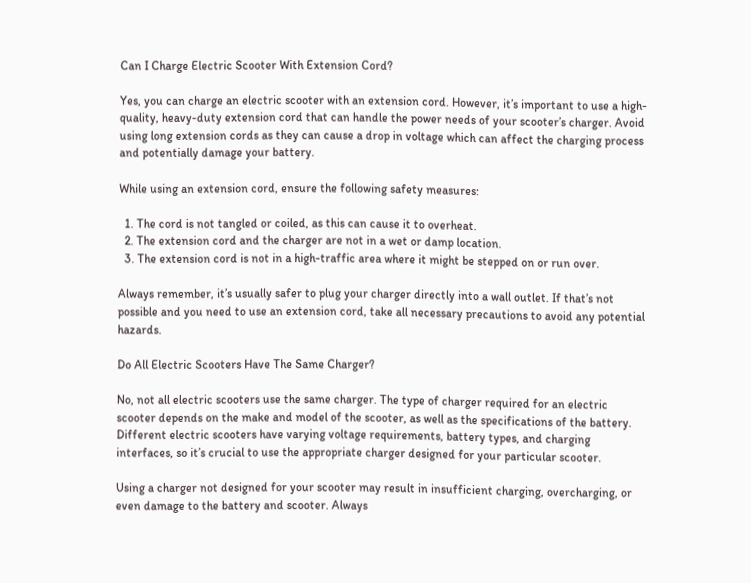Can I Charge Electric Scooter With Extension Cord?

Yes, you can charge an electric scooter with an extension cord. However, it’s important to use a high-quality, heavy-duty extension cord that can handle the power needs of your scooter’s charger. Avoid using long extension cords as they can cause a drop in voltage which can affect the charging process and potentially damage your battery.

While using an extension cord, ensure the following safety measures:

  1. The cord is not tangled or coiled, as this can cause it to overheat.
  2. The extension cord and the charger are not in a wet or damp location.
  3. The extension cord is not in a high-traffic area where it might be stepped on or run over.

Always remember, it’s usually safer to plug your charger directly into a wall outlet. If that’s not possible and you need to use an extension cord, take all necessary precautions to avoid any potential hazards.

Do All Electric Scooters Have The Same Charger?

No, not all electric scooters use the same charger. The type of charger required for an electric scooter depends on the make and model of the scooter, as well as the specifications of the battery. Different electric scooters have varying voltage requirements, battery types, and charging interfaces, so it’s crucial to use the appropriate charger designed for your particular scooter.

Using a charger not designed for your scooter may result in insufficient charging, overcharging, or even damage to the battery and scooter. Always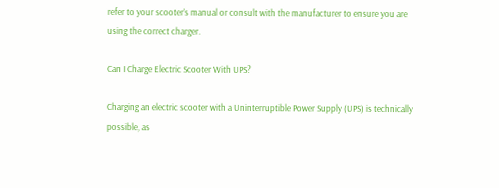refer to your scooter’s manual or consult with the manufacturer to ensure you are using the correct charger.

Can I Charge Electric Scooter With UPS?

Charging an electric scooter with a Uninterruptible Power Supply (UPS) is technically possible, as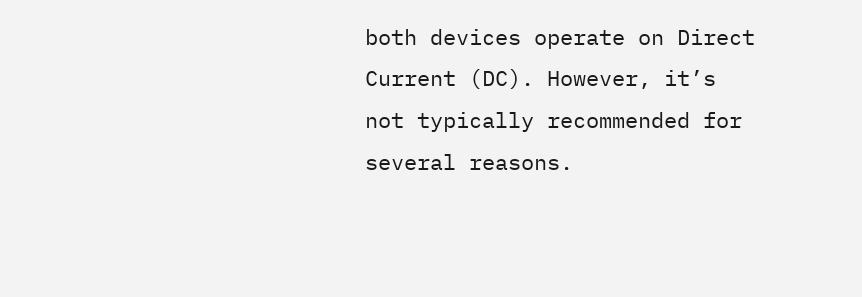both devices operate on Direct Current (DC). However, it’s not typically recommended for several reasons.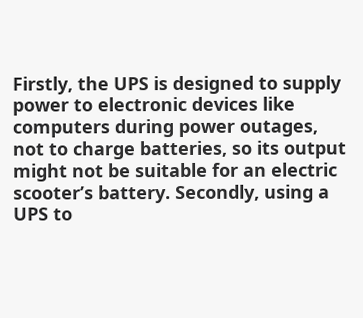Firstly, the UPS is designed to supply power to electronic devices like computers during power outages, not to charge batteries, so its output might not be suitable for an electric scooter’s battery. Secondly, using a UPS to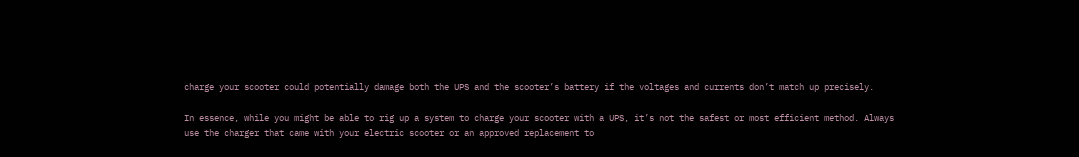charge your scooter could potentially damage both the UPS and the scooter’s battery if the voltages and currents don’t match up precisely.

In essence, while you might be able to rig up a system to charge your scooter with a UPS, it’s not the safest or most efficient method. Always use the charger that came with your electric scooter or an approved replacement to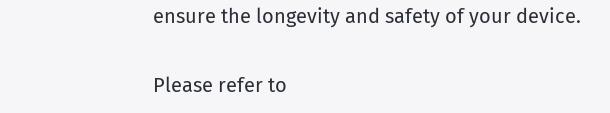ensure the longevity and safety of your device.

Please refer to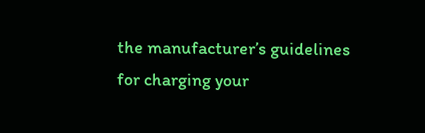the manufacturer’s guidelines for charging your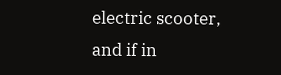electric scooter, and if in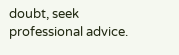doubt, seek professional advice.